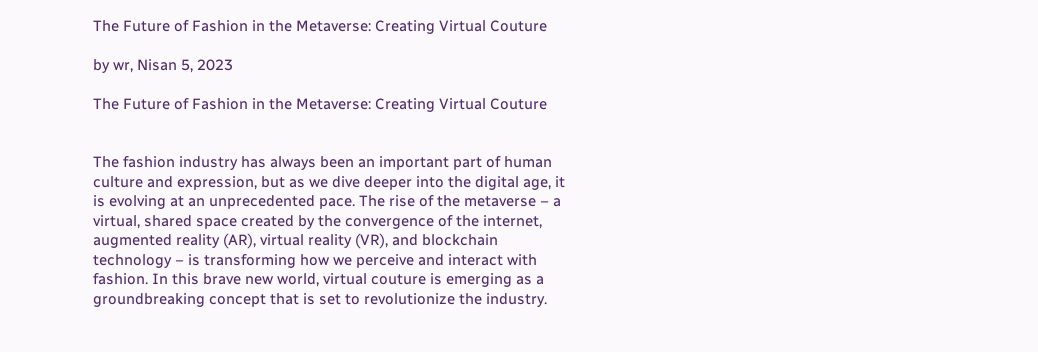The Future of Fashion in the Metaverse: Creating Virtual Couture

by wr, Nisan 5, 2023

The Future of Fashion in the Metaverse: Creating Virtual Couture


The fashion industry has always been an important part of human culture and expression, but as we dive deeper into the digital age, it is evolving at an unprecedented pace. The rise of the metaverse – a virtual, shared space created by the convergence of the internet, augmented reality (AR), virtual reality (VR), and blockchain technology – is transforming how we perceive and interact with fashion. In this brave new world, virtual couture is emerging as a groundbreaking concept that is set to revolutionize the industry.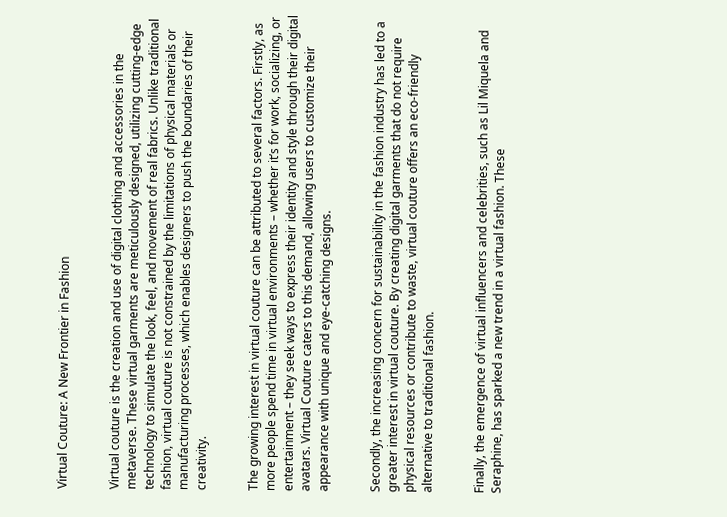Virtual Couture: A New Frontier in Fashion


Virtual couture is the creation and use of digital clothing and accessories in the metaverse. These virtual garments are meticulously designed, utilizing cutting-edge technology to simulate the look, feel, and movement of real fabrics. Unlike traditional fashion, virtual couture is not constrained by the limitations of physical materials or manufacturing processes, which enables designers to push the boundaries of their creativity.


The growing interest in virtual couture can be attributed to several factors. Firstly, as more people spend time in virtual environments – whether it’s for work, socializing, or entertainment – they seek ways to express their identity and style through their digital avatars. Virtual Couture caters to this demand, allowing users to customize their appearance with unique and eye-catching designs.


Secondly, the increasing concern for sustainability in the fashion industry has led to a greater interest in virtual couture. By creating digital garments that do not require physical resources or contribute to waste, virtual couture offers an eco-friendly alternative to traditional fashion.


Finally, the emergence of virtual influencers and celebrities, such as Lil Miquela and Seraphine, has sparked a new trend in a virtual fashion. These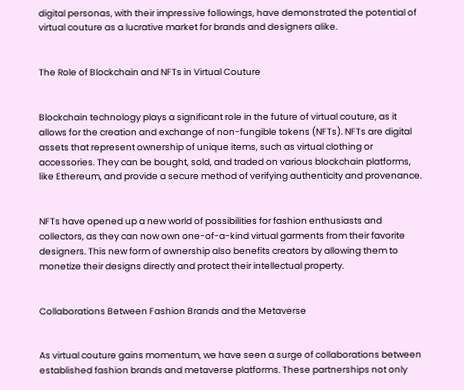digital personas, with their impressive followings, have demonstrated the potential of virtual couture as a lucrative market for brands and designers alike.


The Role of Blockchain and NFTs in Virtual Couture


Blockchain technology plays a significant role in the future of virtual couture, as it allows for the creation and exchange of non-fungible tokens (NFTs). NFTs are digital assets that represent ownership of unique items, such as virtual clothing or accessories. They can be bought, sold, and traded on various blockchain platforms, like Ethereum, and provide a secure method of verifying authenticity and provenance.


NFTs have opened up a new world of possibilities for fashion enthusiasts and collectors, as they can now own one-of-a-kind virtual garments from their favorite designers. This new form of ownership also benefits creators by allowing them to monetize their designs directly and protect their intellectual property.


Collaborations Between Fashion Brands and the Metaverse


As virtual couture gains momentum, we have seen a surge of collaborations between established fashion brands and metaverse platforms. These partnerships not only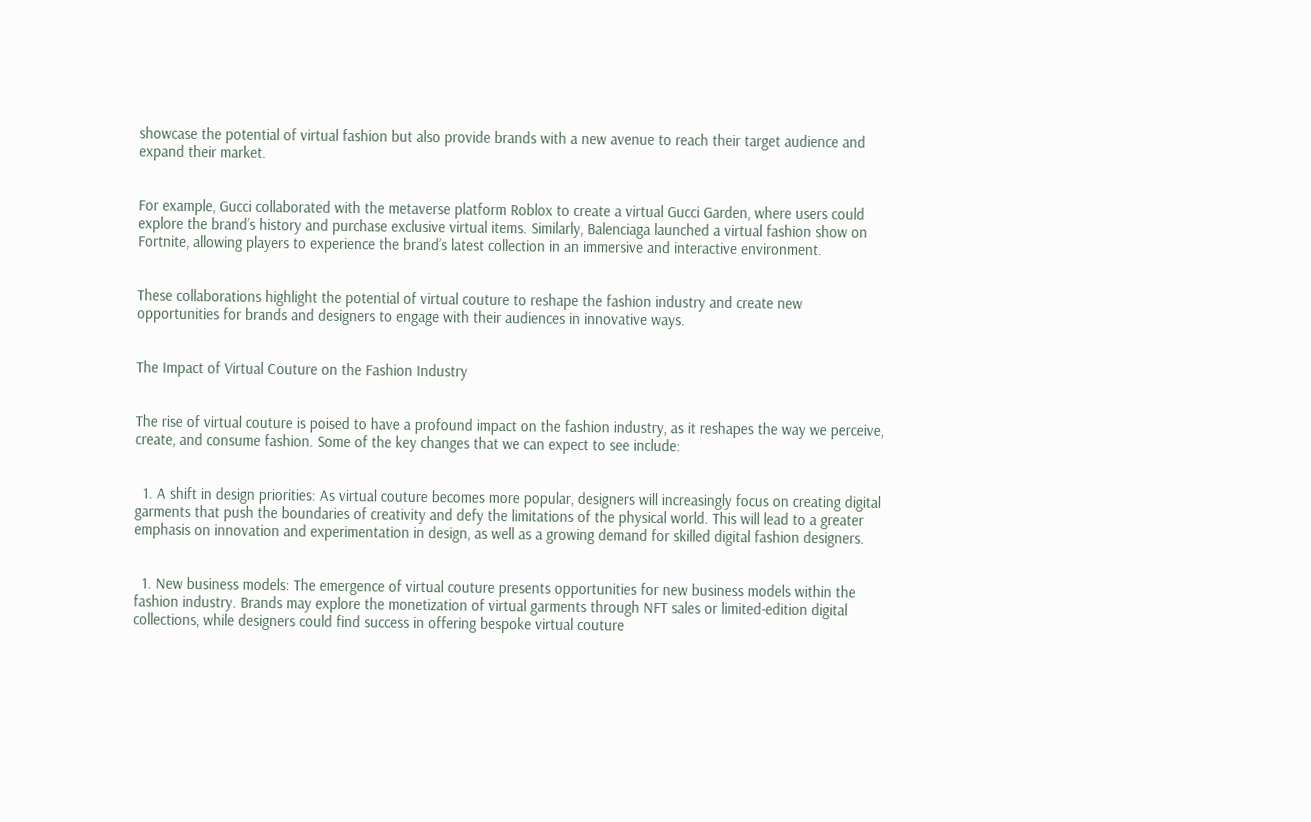showcase the potential of virtual fashion but also provide brands with a new avenue to reach their target audience and expand their market.


For example, Gucci collaborated with the metaverse platform Roblox to create a virtual Gucci Garden, where users could explore the brand’s history and purchase exclusive virtual items. Similarly, Balenciaga launched a virtual fashion show on Fortnite, allowing players to experience the brand’s latest collection in an immersive and interactive environment.


These collaborations highlight the potential of virtual couture to reshape the fashion industry and create new opportunities for brands and designers to engage with their audiences in innovative ways.


The Impact of Virtual Couture on the Fashion Industry


The rise of virtual couture is poised to have a profound impact on the fashion industry, as it reshapes the way we perceive, create, and consume fashion. Some of the key changes that we can expect to see include:


  1. A shift in design priorities: As virtual couture becomes more popular, designers will increasingly focus on creating digital garments that push the boundaries of creativity and defy the limitations of the physical world. This will lead to a greater emphasis on innovation and experimentation in design, as well as a growing demand for skilled digital fashion designers.


  1. New business models: The emergence of virtual couture presents opportunities for new business models within the fashion industry. Brands may explore the monetization of virtual garments through NFT sales or limited-edition digital collections, while designers could find success in offering bespoke virtual couture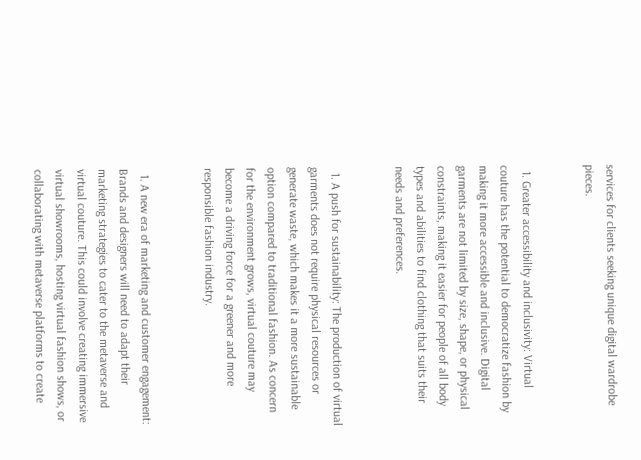services for clients seeking unique digital wardrobe pieces.


  1. Greater accessibility and inclusivity: Virtual couture has the potential to democratize fashion by making it more accessible and inclusive. Digital garments are not limited by size, shape, or physical constraints, making it easier for people of all body types and abilities to find clothing that suits their needs and preferences.


  1. A push for sustainability: The production of virtual garments does not require physical resources or generate waste, which makes it a more sustainable option compared to traditional fashion. As concern for the environment grows, virtual couture may become a driving force for a greener and more responsible fashion industry.


  1. A new era of marketing and customer engagement: Brands and designers will need to adapt their marketing strategies to cater to the metaverse and virtual couture. This could involve creating immersive virtual showrooms, hosting virtual fashion shows, or collaborating with metaverse platforms to create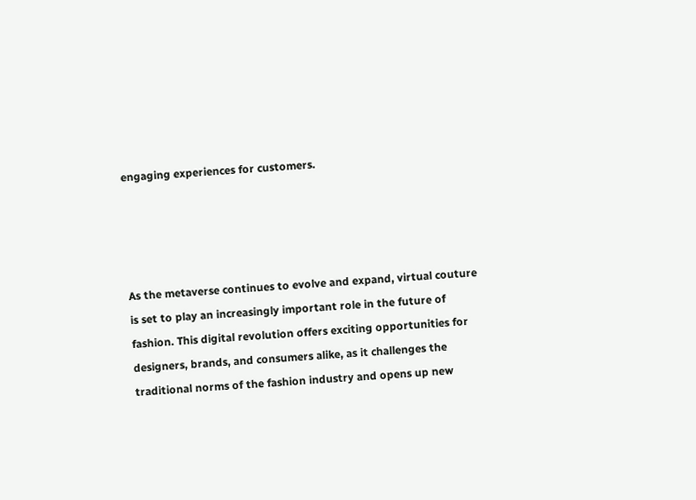engaging experiences for customers.




As the metaverse continues to evolve and expand, virtual couture is set to play an increasingly important role in the future of fashion. This digital revolution offers exciting opportunities for designers, brands, and consumers alike, as it challenges the traditional norms of the fashion industry and opens up new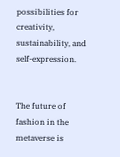possibilities for creativity, sustainability, and self-expression.


The future of fashion in the metaverse is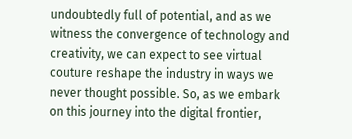undoubtedly full of potential, and as we witness the convergence of technology and creativity, we can expect to see virtual couture reshape the industry in ways we never thought possible. So, as we embark on this journey into the digital frontier,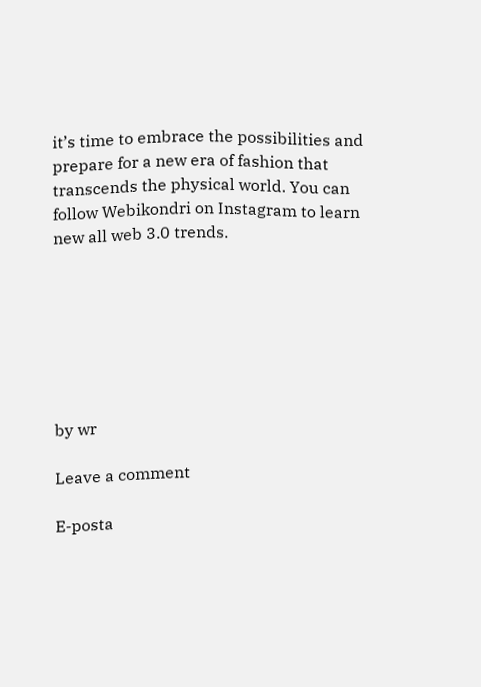it’s time to embrace the possibilities and prepare for a new era of fashion that transcends the physical world. You can follow Webikondri on Instagram to learn new all web 3.0 trends.







by wr

Leave a comment

E-posta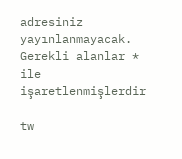adresiniz yayınlanmayacak. Gerekli alanlar * ile işaretlenmişlerdir

tw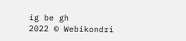ig be gh
2022 © Webikondri